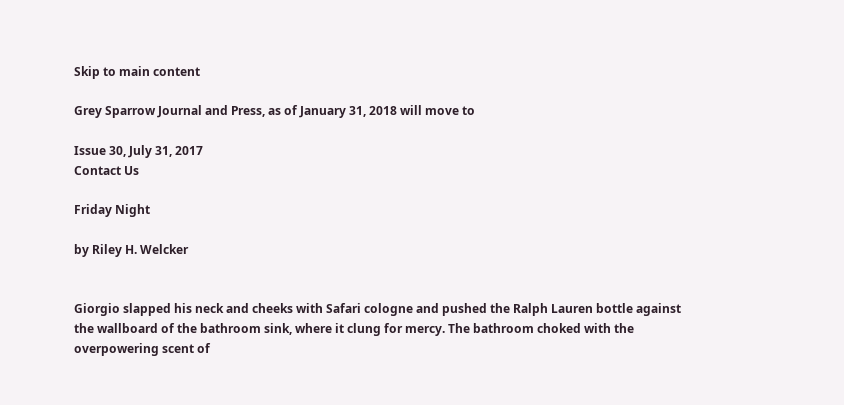Skip to main content

Grey Sparrow Journal and Press, as of January 31, 2018 will move to

Issue 30, July 31, 2017
Contact Us

Friday Night

by Riley H. Welcker


Giorgio slapped his neck and cheeks with Safari cologne and pushed the Ralph Lauren bottle against the wallboard of the bathroom sink, where it clung for mercy. The bathroom choked with the overpowering scent of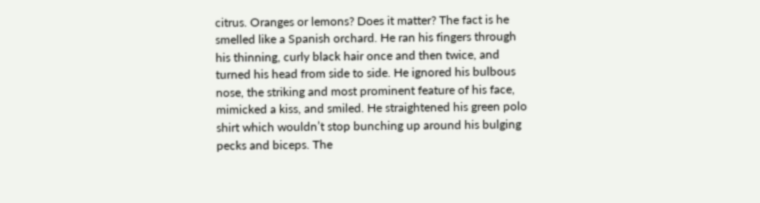citrus. Oranges or lemons? Does it matter? The fact is he smelled like a Spanish orchard. He ran his fingers through his thinning, curly black hair once and then twice, and turned his head from side to side. He ignored his bulbous nose, the striking and most prominent feature of his face, mimicked a kiss, and smiled. He straightened his green polo shirt which wouldn’t stop bunching up around his bulging pecks and biceps. The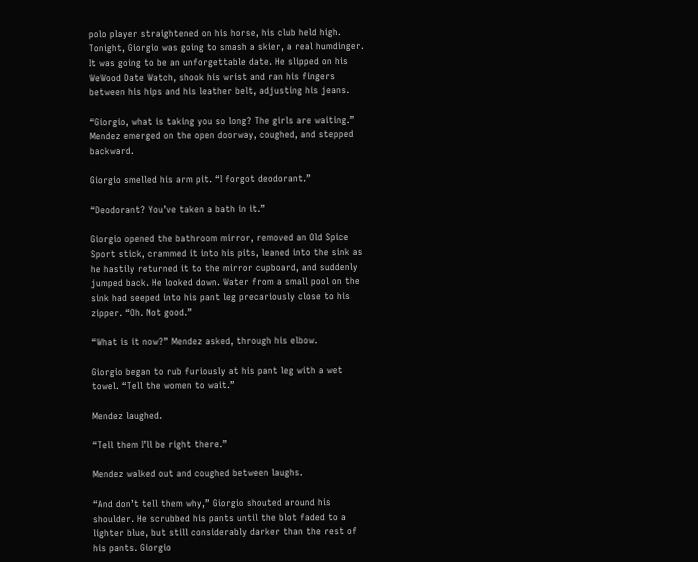polo player straightened on his horse, his club held high. Tonight, Giorgio was going to smash a skier, a real humdinger. It was going to be an unforgettable date. He slipped on his WeWood Date Watch, shook his wrist and ran his fingers between his hips and his leather belt, adjusting his jeans.

“Giorgio, what is taking you so long? The girls are waiting.” Mendez emerged on the open doorway, coughed, and stepped backward.

Giorgio smelled his arm pit. “I forgot deodorant.”

“Deodorant? You’ve taken a bath in it.”

Giorgio opened the bathroom mirror, removed an Old Spice Sport stick, crammed it into his pits, leaned into the sink as he hastily returned it to the mirror cupboard, and suddenly jumped back. He looked down. Water from a small pool on the sink had seeped into his pant leg precariously close to his zipper. “Oh. Not good.”

“What is it now?” Mendez asked, through his elbow.

Giorgio began to rub furiously at his pant leg with a wet towel. “Tell the women to wait.”

Mendez laughed.

“Tell them I’ll be right there.”

Mendez walked out and coughed between laughs.

“And don’t tell them why,” Giorgio shouted around his shoulder. He scrubbed his pants until the blot faded to a lighter blue, but still considerably darker than the rest of his pants. Giorgio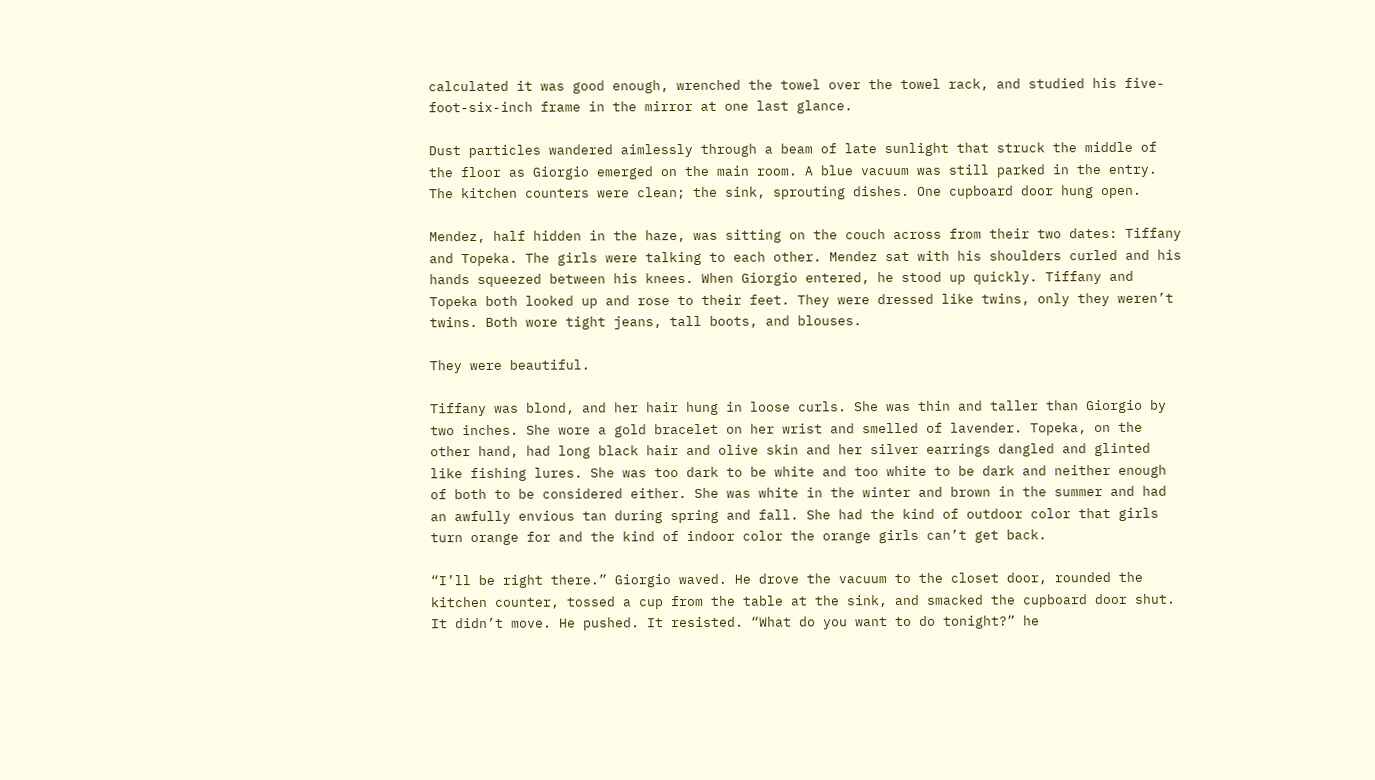calculated it was good enough, wrenched the towel over the towel rack, and studied his five-foot-six-inch frame in the mirror at one last glance.

Dust particles wandered aimlessly through a beam of late sunlight that struck the middle of the floor as Giorgio emerged on the main room. A blue vacuum was still parked in the entry. The kitchen counters were clean; the sink, sprouting dishes. One cupboard door hung open.

Mendez, half hidden in the haze, was sitting on the couch across from their two dates: Tiffany and Topeka. The girls were talking to each other. Mendez sat with his shoulders curled and his hands squeezed between his knees. When Giorgio entered, he stood up quickly. Tiffany and Topeka both looked up and rose to their feet. They were dressed like twins, only they weren’t twins. Both wore tight jeans, tall boots, and blouses.

They were beautiful.

Tiffany was blond, and her hair hung in loose curls. She was thin and taller than Giorgio by two inches. She wore a gold bracelet on her wrist and smelled of lavender. Topeka, on the other hand, had long black hair and olive skin and her silver earrings dangled and glinted like fishing lures. She was too dark to be white and too white to be dark and neither enough of both to be considered either. She was white in the winter and brown in the summer and had an awfully envious tan during spring and fall. She had the kind of outdoor color that girls turn orange for and the kind of indoor color the orange girls can’t get back.

“I’ll be right there.” Giorgio waved. He drove the vacuum to the closet door, rounded the kitchen counter, tossed a cup from the table at the sink, and smacked the cupboard door shut. It didn’t move. He pushed. It resisted. “What do you want to do tonight?” he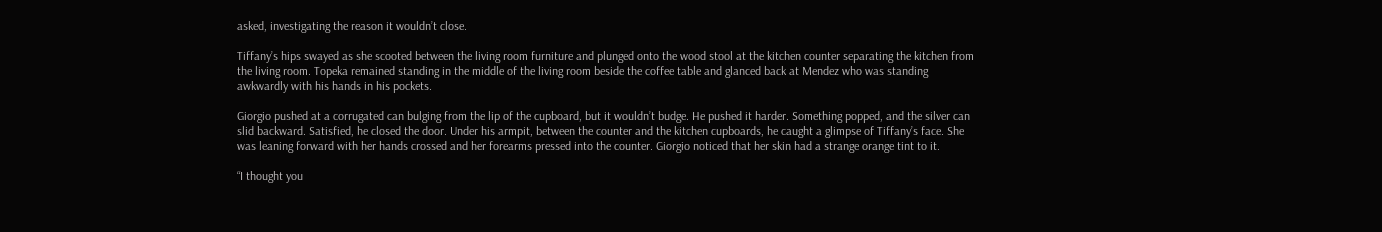asked, investigating the reason it wouldn’t close.

Tiffany’s hips swayed as she scooted between the living room furniture and plunged onto the wood stool at the kitchen counter separating the kitchen from the living room. Topeka remained standing in the middle of the living room beside the coffee table and glanced back at Mendez who was standing awkwardly with his hands in his pockets.

Giorgio pushed at a corrugated can bulging from the lip of the cupboard, but it wouldn’t budge. He pushed it harder. Something popped, and the silver can slid backward. Satisfied, he closed the door. Under his armpit, between the counter and the kitchen cupboards, he caught a glimpse of Tiffany’s face. She was leaning forward with her hands crossed and her forearms pressed into the counter. Giorgio noticed that her skin had a strange orange tint to it.

“I thought you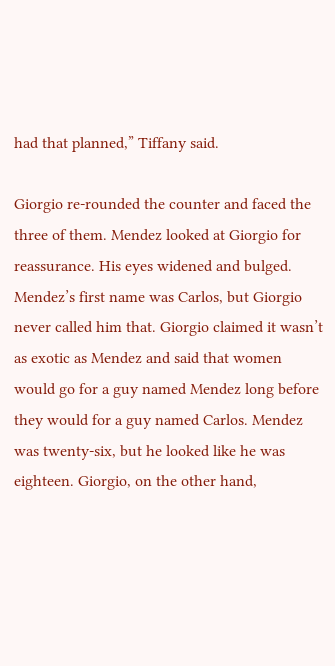had that planned,” Tiffany said.

Giorgio re-rounded the counter and faced the three of them. Mendez looked at Giorgio for reassurance. His eyes widened and bulged. Mendez’s first name was Carlos, but Giorgio never called him that. Giorgio claimed it wasn’t as exotic as Mendez and said that women would go for a guy named Mendez long before they would for a guy named Carlos. Mendez was twenty-six, but he looked like he was eighteen. Giorgio, on the other hand,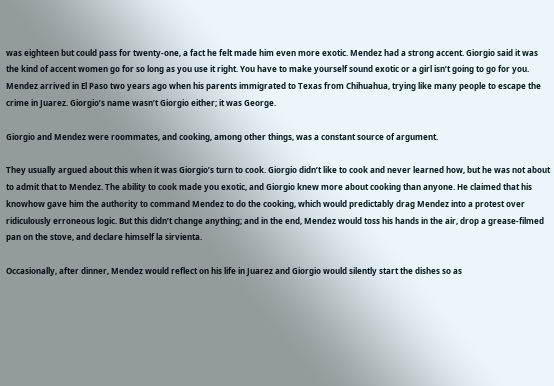was eighteen but could pass for twenty-one, a fact he felt made him even more exotic. Mendez had a strong accent. Giorgio said it was the kind of accent women go for so long as you use it right. You have to make yourself sound exotic or a girl isn’t going to go for you. Mendez arrived in El Paso two years ago when his parents immigrated to Texas from Chihuahua, trying like many people to escape the crime in Juarez. Giorgio’s name wasn’t Giorgio either; it was George.

Giorgio and Mendez were roommates, and cooking, among other things, was a constant source of argument.

They usually argued about this when it was Giorgio’s turn to cook. Giorgio didn’t like to cook and never learned how, but he was not about to admit that to Mendez. The ability to cook made you exotic, and Giorgio knew more about cooking than anyone. He claimed that his knowhow gave him the authority to command Mendez to do the cooking, which would predictably drag Mendez into a protest over ridiculously erroneous logic. But this didn’t change anything; and in the end, Mendez would toss his hands in the air, drop a grease-filmed pan on the stove, and declare himself la sirvienta.

Occasionally, after dinner, Mendez would reflect on his life in Juarez and Giorgio would silently start the dishes so as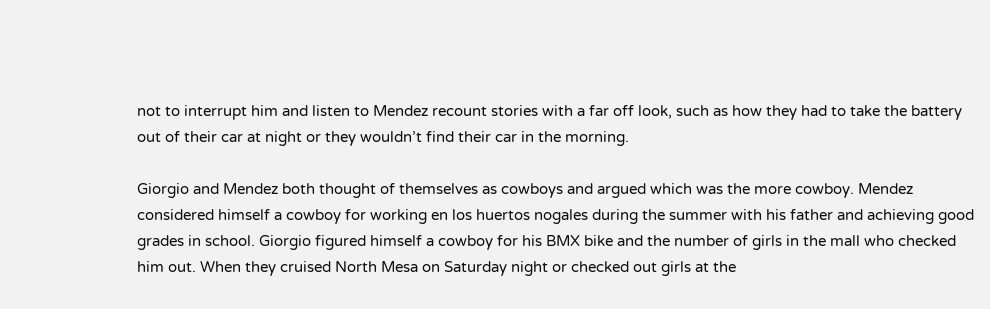not to interrupt him and listen to Mendez recount stories with a far off look, such as how they had to take the battery out of their car at night or they wouldn’t find their car in the morning.

Giorgio and Mendez both thought of themselves as cowboys and argued which was the more cowboy. Mendez considered himself a cowboy for working en los huertos nogales during the summer with his father and achieving good grades in school. Giorgio figured himself a cowboy for his BMX bike and the number of girls in the mall who checked him out. When they cruised North Mesa on Saturday night or checked out girls at the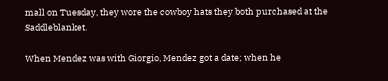mall on Tuesday, they wore the cowboy hats they both purchased at the Saddleblanket.

When Mendez was with Giorgio, Mendez got a date; when he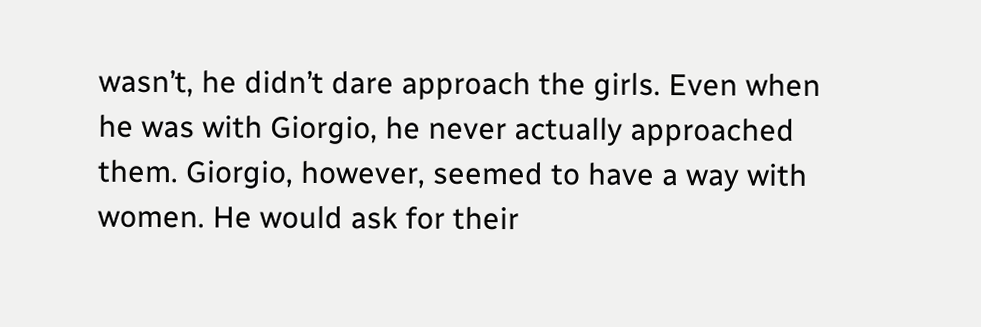wasn’t, he didn’t dare approach the girls. Even when he was with Giorgio, he never actually approached them. Giorgio, however, seemed to have a way with women. He would ask for their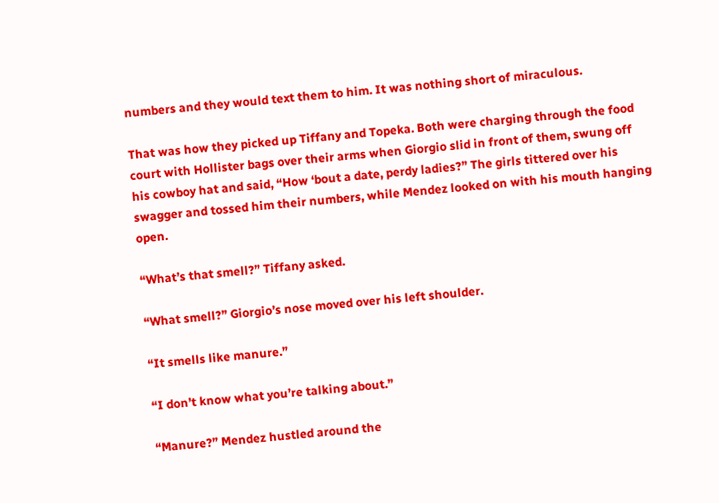numbers and they would text them to him. It was nothing short of miraculous.

That was how they picked up Tiffany and Topeka. Both were charging through the food court with Hollister bags over their arms when Giorgio slid in front of them, swung off his cowboy hat and said, “How ‘bout a date, perdy ladies?” The girls tittered over his swagger and tossed him their numbers, while Mendez looked on with his mouth hanging open.

“What’s that smell?” Tiffany asked.

“What smell?” Giorgio’s nose moved over his left shoulder.

“It smells like manure.”

“I don’t know what you’re talking about.”

“Manure?” Mendez hustled around the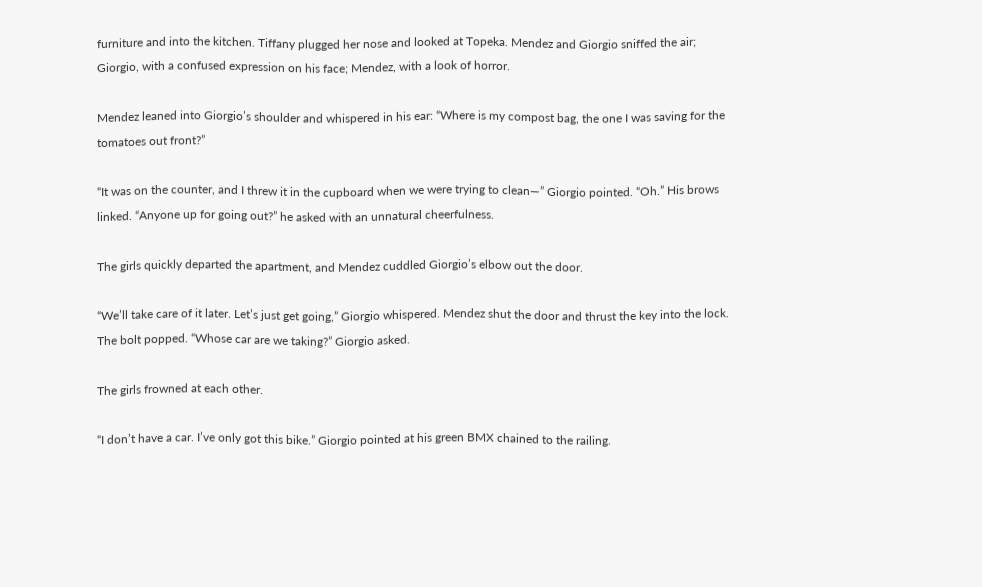furniture and into the kitchen. Tiffany plugged her nose and looked at Topeka. Mendez and Giorgio sniffed the air; Giorgio, with a confused expression on his face; Mendez, with a look of horror.

Mendez leaned into Giorgio’s shoulder and whispered in his ear: “Where is my compost bag, the one I was saving for the tomatoes out front?”

“It was on the counter, and I threw it in the cupboard when we were trying to clean—” Giorgio pointed. “Oh.” His brows linked. “Anyone up for going out?” he asked with an unnatural cheerfulness.

The girls quickly departed the apartment, and Mendez cuddled Giorgio’s elbow out the door.

“We’ll take care of it later. Let’s just get going,” Giorgio whispered. Mendez shut the door and thrust the key into the lock. The bolt popped. “Whose car are we taking?” Giorgio asked.

The girls frowned at each other.

“I don’t have a car. I’ve only got this bike.” Giorgio pointed at his green BMX chained to the railing.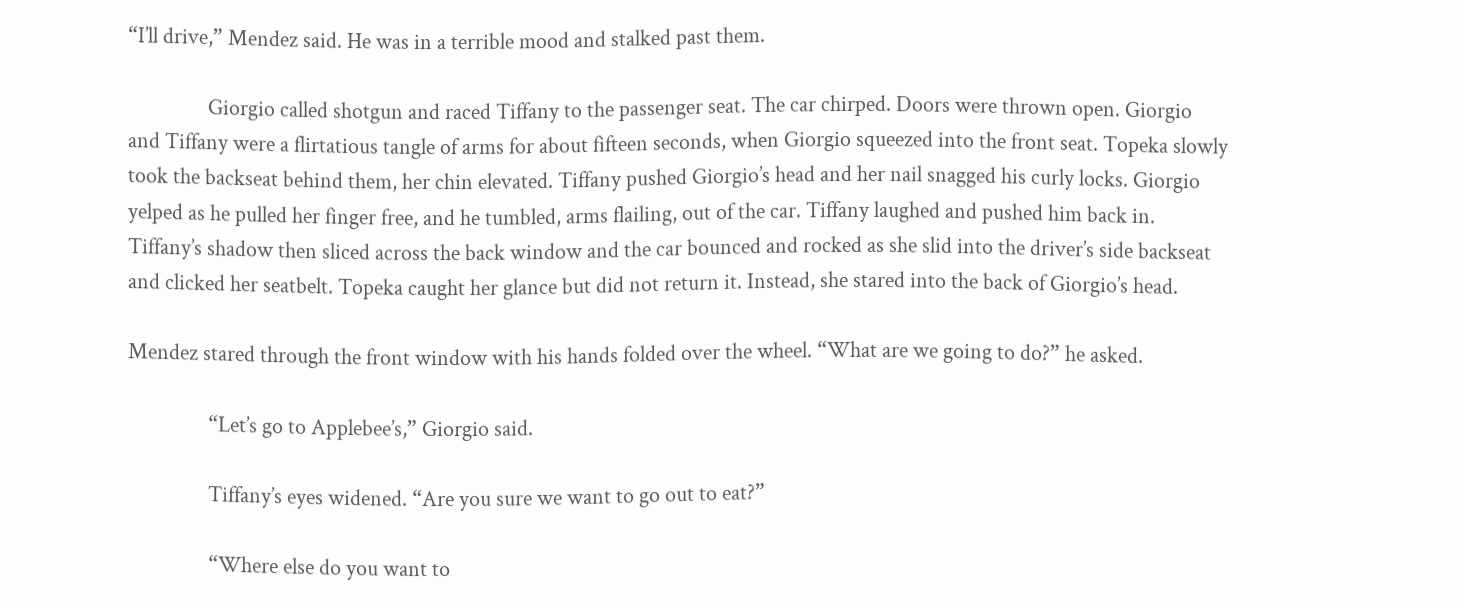“I’ll drive,” Mendez said. He was in a terrible mood and stalked past them.

                Giorgio called shotgun and raced Tiffany to the passenger seat. The car chirped. Doors were thrown open. Giorgio and Tiffany were a flirtatious tangle of arms for about fifteen seconds, when Giorgio squeezed into the front seat. Topeka slowly took the backseat behind them, her chin elevated. Tiffany pushed Giorgio’s head and her nail snagged his curly locks. Giorgio yelped as he pulled her finger free, and he tumbled, arms flailing, out of the car. Tiffany laughed and pushed him back in. Tiffany’s shadow then sliced across the back window and the car bounced and rocked as she slid into the driver’s side backseat and clicked her seatbelt. Topeka caught her glance but did not return it. Instead, she stared into the back of Giorgio’s head.

Mendez stared through the front window with his hands folded over the wheel. “What are we going to do?” he asked.

                “Let’s go to Applebee’s,” Giorgio said.

                Tiffany’s eyes widened. “Are you sure we want to go out to eat?”

                “Where else do you want to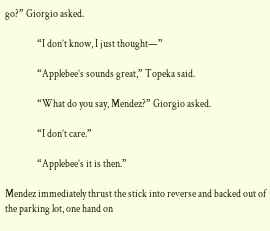go?” Giorgio asked.

                “I don’t know, I just thought—”

                “Applebee’s sounds great,” Topeka said.

                “What do you say, Mendez?” Giorgio asked.

                “I don’t care.”

                “Applebee’s it is then.”

Mendez immediately thrust the stick into reverse and backed out of the parking lot, one hand on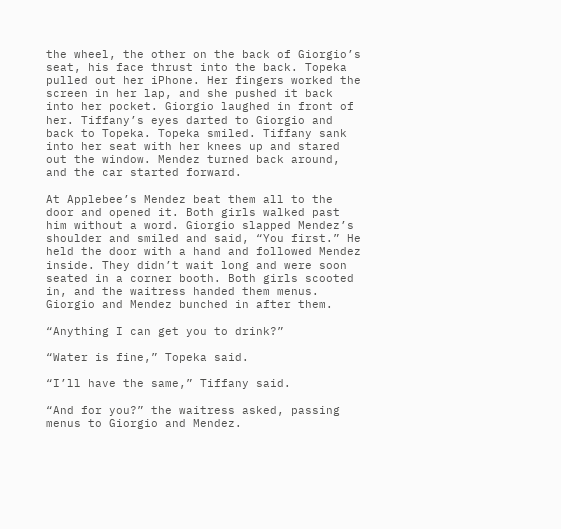the wheel, the other on the back of Giorgio’s seat, his face thrust into the back. Topeka pulled out her iPhone. Her fingers worked the screen in her lap, and she pushed it back into her pocket. Giorgio laughed in front of her. Tiffany’s eyes darted to Giorgio and back to Topeka. Topeka smiled. Tiffany sank into her seat with her knees up and stared out the window. Mendez turned back around, and the car started forward.

At Applebee’s Mendez beat them all to the door and opened it. Both girls walked past him without a word. Giorgio slapped Mendez’s shoulder and smiled and said, “You first.” He held the door with a hand and followed Mendez inside. They didn’t wait long and were soon seated in a corner booth. Both girls scooted in, and the waitress handed them menus. Giorgio and Mendez bunched in after them.

“Anything I can get you to drink?”

“Water is fine,” Topeka said.

“I’ll have the same,” Tiffany said.

“And for you?” the waitress asked, passing menus to Giorgio and Mendez.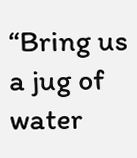“Bring us a jug of water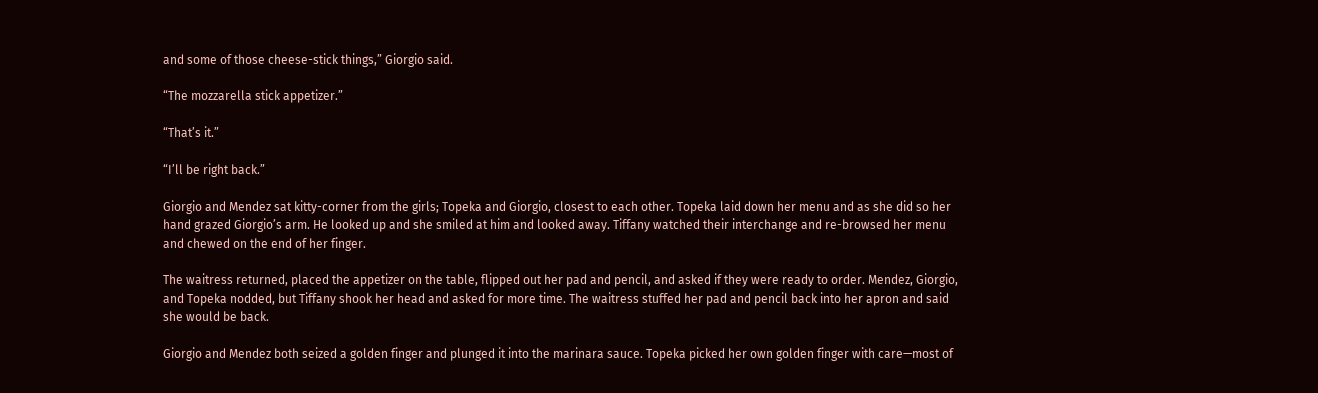and some of those cheese-stick things,” Giorgio said.

“The mozzarella stick appetizer.”

“That’s it.”

“I’ll be right back.”

Giorgio and Mendez sat kitty-corner from the girls; Topeka and Giorgio, closest to each other. Topeka laid down her menu and as she did so her hand grazed Giorgio’s arm. He looked up and she smiled at him and looked away. Tiffany watched their interchange and re-browsed her menu and chewed on the end of her finger.

The waitress returned, placed the appetizer on the table, flipped out her pad and pencil, and asked if they were ready to order. Mendez, Giorgio, and Topeka nodded, but Tiffany shook her head and asked for more time. The waitress stuffed her pad and pencil back into her apron and said she would be back.

Giorgio and Mendez both seized a golden finger and plunged it into the marinara sauce. Topeka picked her own golden finger with care—most of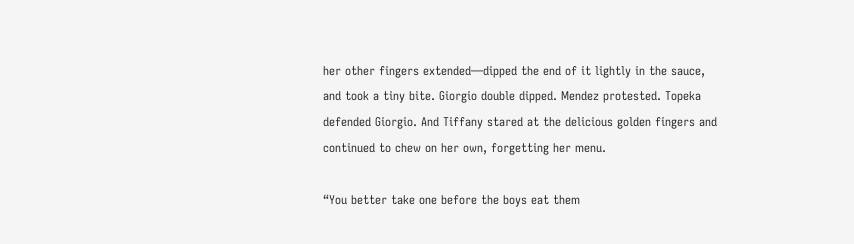her other fingers extended—dipped the end of it lightly in the sauce, and took a tiny bite. Giorgio double dipped. Mendez protested. Topeka defended Giorgio. And Tiffany stared at the delicious golden fingers and continued to chew on her own, forgetting her menu.

“You better take one before the boys eat them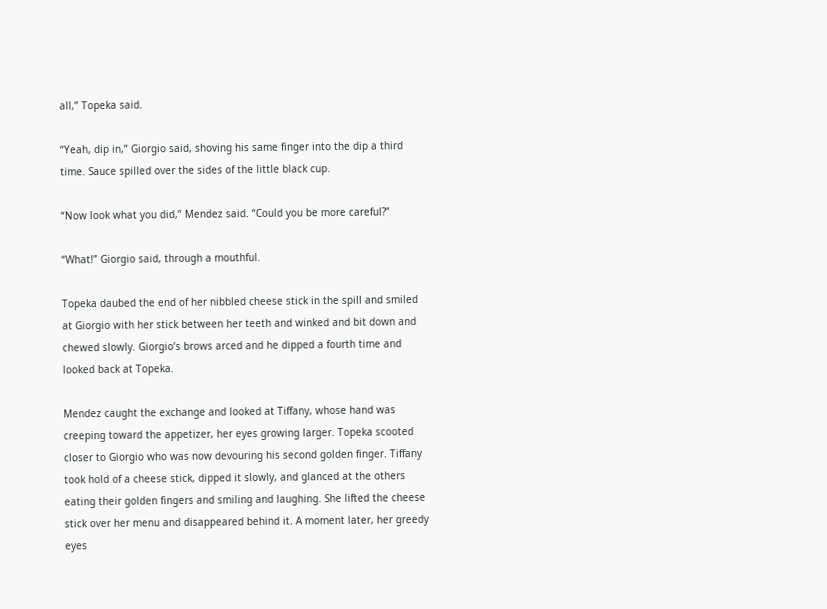all,” Topeka said.

“Yeah, dip in,” Giorgio said, shoving his same finger into the dip a third time. Sauce spilled over the sides of the little black cup.

“Now look what you did,” Mendez said. “Could you be more careful?”

“What!” Giorgio said, through a mouthful.

Topeka daubed the end of her nibbled cheese stick in the spill and smiled at Giorgio with her stick between her teeth and winked and bit down and chewed slowly. Giorgio’s brows arced and he dipped a fourth time and looked back at Topeka.

Mendez caught the exchange and looked at Tiffany, whose hand was creeping toward the appetizer, her eyes growing larger. Topeka scooted closer to Giorgio who was now devouring his second golden finger. Tiffany took hold of a cheese stick, dipped it slowly, and glanced at the others eating their golden fingers and smiling and laughing. She lifted the cheese stick over her menu and disappeared behind it. A moment later, her greedy eyes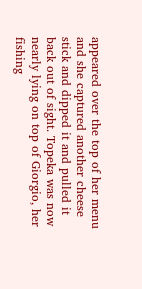appeared over the top of her menu and she captured another cheese stick and dipped it and pulled it back out of sight. Topeka was now nearly lying on top of Giorgio, her fishing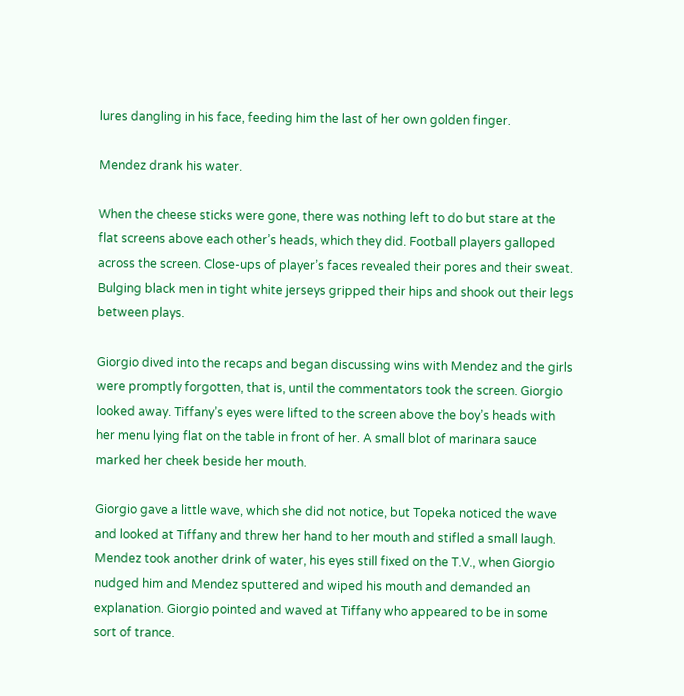lures dangling in his face, feeding him the last of her own golden finger.

Mendez drank his water.

When the cheese sticks were gone, there was nothing left to do but stare at the flat screens above each other’s heads, which they did. Football players galloped across the screen. Close-ups of player’s faces revealed their pores and their sweat. Bulging black men in tight white jerseys gripped their hips and shook out their legs between plays.

Giorgio dived into the recaps and began discussing wins with Mendez and the girls were promptly forgotten, that is, until the commentators took the screen. Giorgio looked away. Tiffany’s eyes were lifted to the screen above the boy’s heads with her menu lying flat on the table in front of her. A small blot of marinara sauce marked her cheek beside her mouth.

Giorgio gave a little wave, which she did not notice, but Topeka noticed the wave and looked at Tiffany and threw her hand to her mouth and stifled a small laugh. Mendez took another drink of water, his eyes still fixed on the T.V., when Giorgio nudged him and Mendez sputtered and wiped his mouth and demanded an explanation. Giorgio pointed and waved at Tiffany who appeared to be in some sort of trance.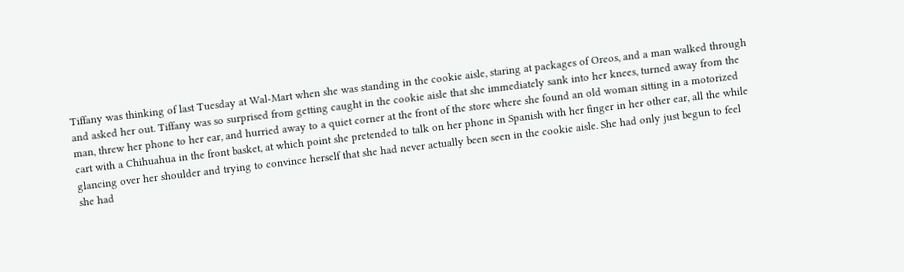Tiffany was thinking of last Tuesday at Wal-Mart when she was standing in the cookie aisle, staring at packages of Oreos, and a man walked through and asked her out. Tiffany was so surprised from getting caught in the cookie aisle that she immediately sank into her knees, turned away from the man, threw her phone to her ear, and hurried away to a quiet corner at the front of the store where she found an old woman sitting in a motorized cart with a Chihuahua in the front basket, at which point she pretended to talk on her phone in Spanish with her finger in her other ear, all the while glancing over her shoulder and trying to convince herself that she had never actually been seen in the cookie aisle. She had only just begun to feel she had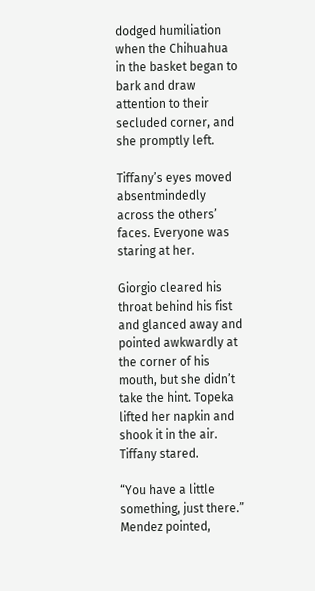dodged humiliation when the Chihuahua in the basket began to bark and draw attention to their secluded corner, and she promptly left.

Tiffany’s eyes moved absentmindedly across the others’ faces. Everyone was staring at her.

Giorgio cleared his throat behind his fist and glanced away and pointed awkwardly at the corner of his mouth, but she didn’t take the hint. Topeka lifted her napkin and shook it in the air. Tiffany stared.

“You have a little something, just there.”  Mendez pointed,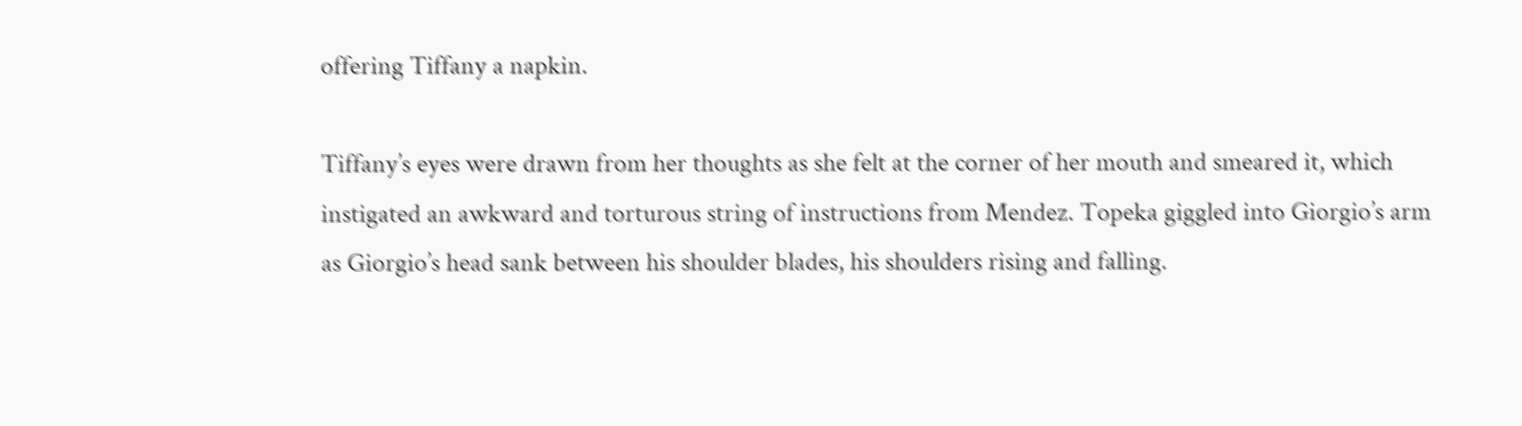offering Tiffany a napkin.

Tiffany’s eyes were drawn from her thoughts as she felt at the corner of her mouth and smeared it, which instigated an awkward and torturous string of instructions from Mendez. Topeka giggled into Giorgio’s arm as Giorgio’s head sank between his shoulder blades, his shoulders rising and falling.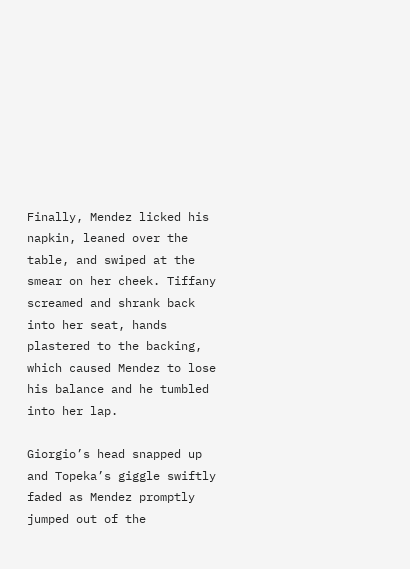Finally, Mendez licked his napkin, leaned over the table, and swiped at the smear on her cheek. Tiffany screamed and shrank back into her seat, hands plastered to the backing, which caused Mendez to lose his balance and he tumbled into her lap.

Giorgio’s head snapped up and Topeka’s giggle swiftly faded as Mendez promptly jumped out of the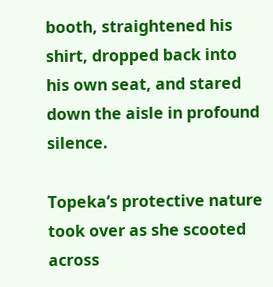booth, straightened his shirt, dropped back into his own seat, and stared down the aisle in profound silence.

Topeka’s protective nature took over as she scooted across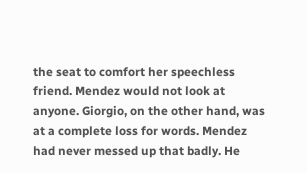the seat to comfort her speechless friend. Mendez would not look at anyone. Giorgio, on the other hand, was at a complete loss for words. Mendez had never messed up that badly. He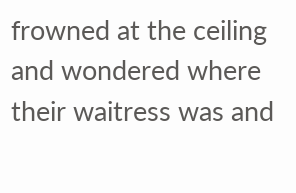frowned at the ceiling and wondered where their waitress was and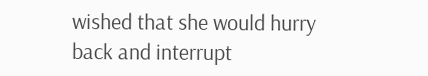wished that she would hurry back and interrupt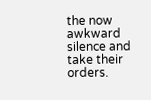the now awkward silence and take their orders.